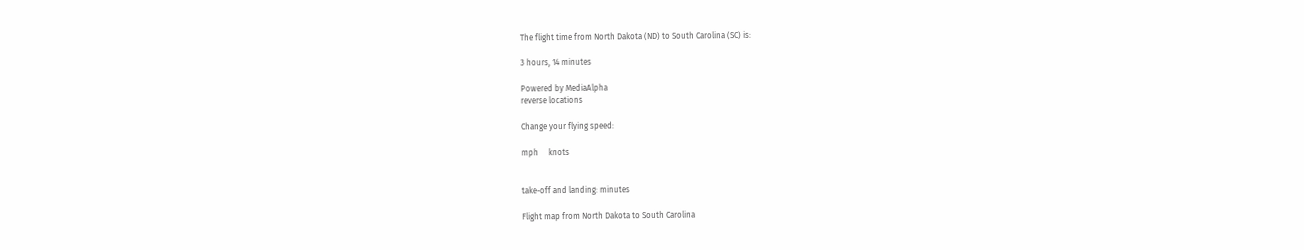The flight time from North Dakota (ND) to South Carolina (SC) is:

3 hours, 14 minutes

Powered by MediaAlpha
reverse locations

Change your flying speed:

mph     knots


take-off and landing: minutes

Flight map from North Dakota to South Carolina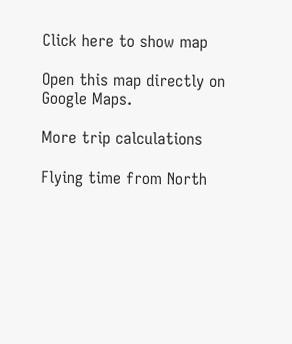Click here to show map

Open this map directly on Google Maps.

More trip calculations

Flying time from North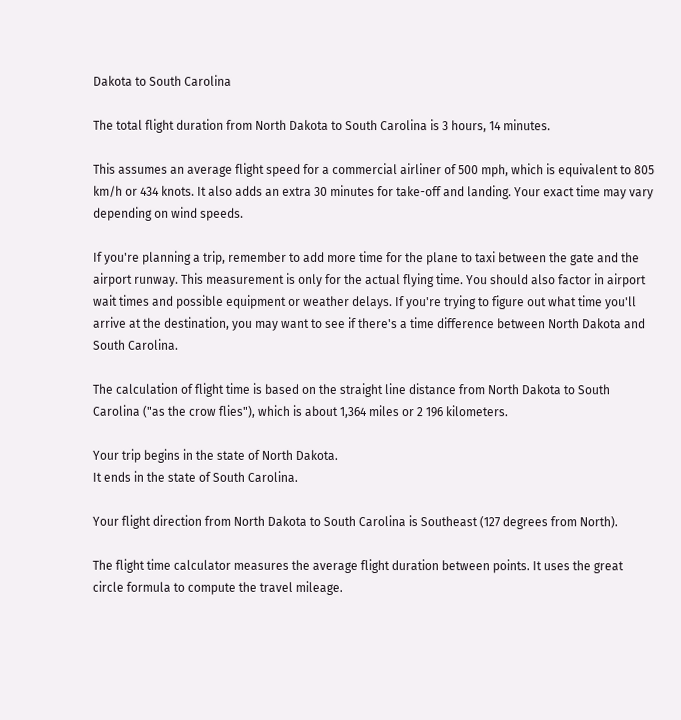Dakota to South Carolina

The total flight duration from North Dakota to South Carolina is 3 hours, 14 minutes.

This assumes an average flight speed for a commercial airliner of 500 mph, which is equivalent to 805 km/h or 434 knots. It also adds an extra 30 minutes for take-off and landing. Your exact time may vary depending on wind speeds.

If you're planning a trip, remember to add more time for the plane to taxi between the gate and the airport runway. This measurement is only for the actual flying time. You should also factor in airport wait times and possible equipment or weather delays. If you're trying to figure out what time you'll arrive at the destination, you may want to see if there's a time difference between North Dakota and South Carolina.

The calculation of flight time is based on the straight line distance from North Dakota to South Carolina ("as the crow flies"), which is about 1,364 miles or 2 196 kilometers.

Your trip begins in the state of North Dakota.
It ends in the state of South Carolina.

Your flight direction from North Dakota to South Carolina is Southeast (127 degrees from North).

The flight time calculator measures the average flight duration between points. It uses the great circle formula to compute the travel mileage.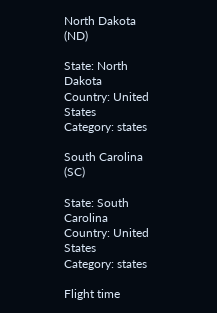North Dakota (ND)

State: North Dakota
Country: United States
Category: states

South Carolina (SC)

State: South Carolina
Country: United States
Category: states

Flight time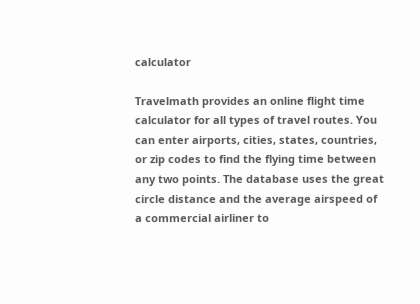calculator

Travelmath provides an online flight time calculator for all types of travel routes. You can enter airports, cities, states, countries, or zip codes to find the flying time between any two points. The database uses the great circle distance and the average airspeed of a commercial airliner to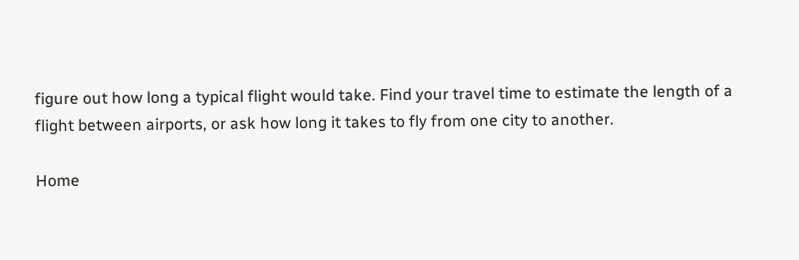figure out how long a typical flight would take. Find your travel time to estimate the length of a flight between airports, or ask how long it takes to fly from one city to another.

Home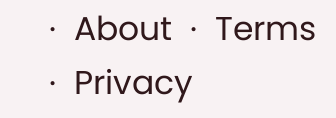·  About  ·  Terms  ·  Privacy